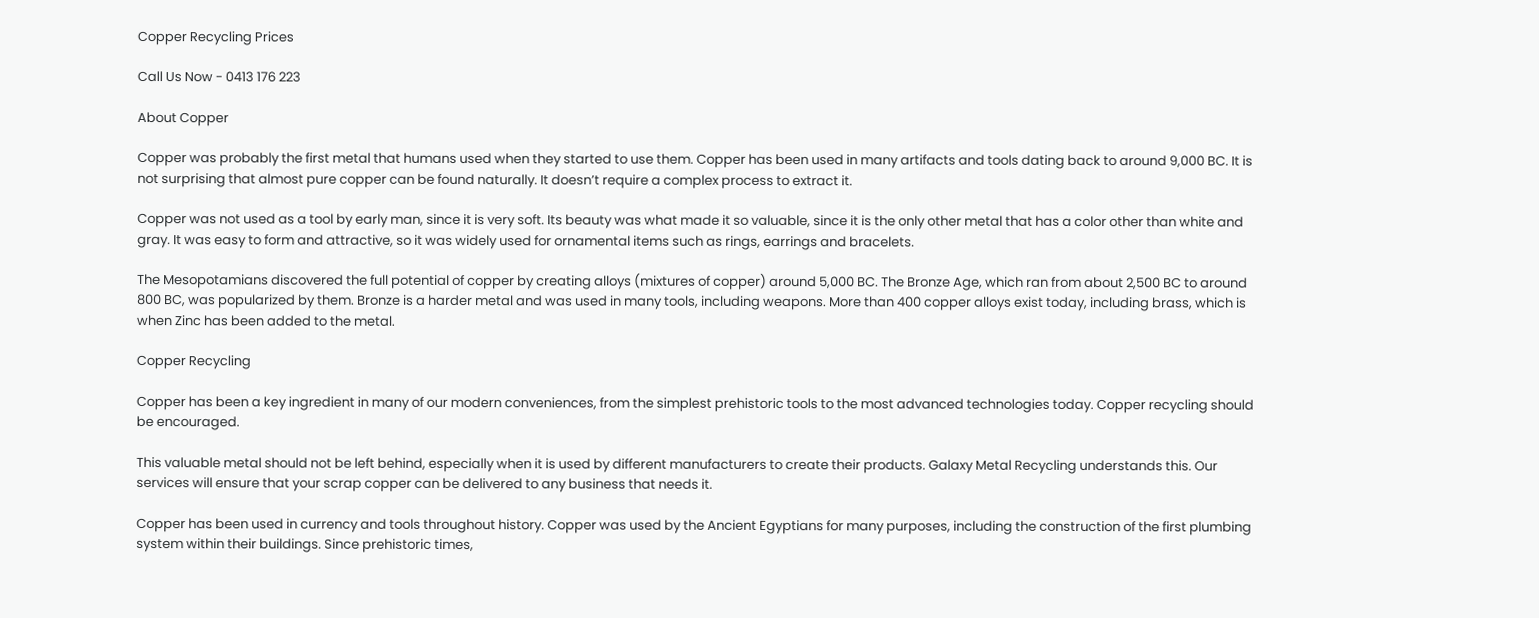Copper Recycling Prices

Call Us Now - 0413 176 223

About Copper

Copper was probably the first metal that humans used when they started to use them. Copper has been used in many artifacts and tools dating back to around 9,000 BC. It is not surprising that almost pure copper can be found naturally. It doesn’t require a complex process to extract it.

Copper was not used as a tool by early man, since it is very soft. Its beauty was what made it so valuable, since it is the only other metal that has a color other than white and gray. It was easy to form and attractive, so it was widely used for ornamental items such as rings, earrings and bracelets.

The Mesopotamians discovered the full potential of copper by creating alloys (mixtures of copper) around 5,000 BC. The Bronze Age, which ran from about 2,500 BC to around 800 BC, was popularized by them. Bronze is a harder metal and was used in many tools, including weapons. More than 400 copper alloys exist today, including brass, which is when Zinc has been added to the metal.

Copper Recycling

Copper has been a key ingredient in many of our modern conveniences, from the simplest prehistoric tools to the most advanced technologies today. Copper recycling should be encouraged.

This valuable metal should not be left behind, especially when it is used by different manufacturers to create their products. Galaxy Metal Recycling understands this. Our services will ensure that your scrap copper can be delivered to any business that needs it.

Copper has been used in currency and tools throughout history. Copper was used by the Ancient Egyptians for many purposes, including the construction of the first plumbing system within their buildings. Since prehistoric times,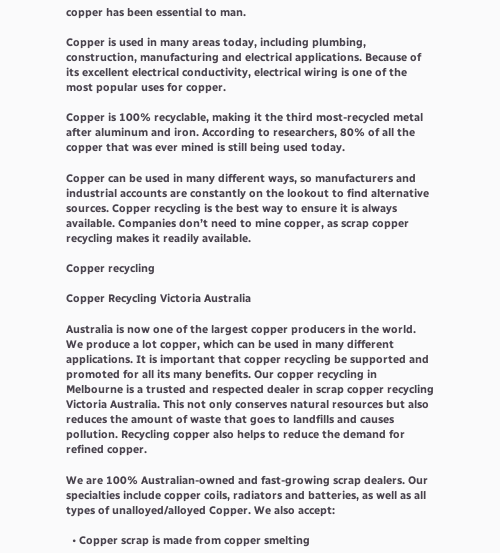copper has been essential to man.

Copper is used in many areas today, including plumbing, construction, manufacturing and electrical applications. Because of its excellent electrical conductivity, electrical wiring is one of the most popular uses for copper.

Copper is 100% recyclable, making it the third most-recycled metal after aluminum and iron. According to researchers, 80% of all the copper that was ever mined is still being used today.

Copper can be used in many different ways, so manufacturers and industrial accounts are constantly on the lookout to find alternative sources. Copper recycling is the best way to ensure it is always available. Companies don’t need to mine copper, as scrap copper recycling makes it readily available.

Copper recycling

Copper Recycling Victoria Australia

Australia is now one of the largest copper producers in the world. We produce a lot copper, which can be used in many different applications. It is important that copper recycling be supported and promoted for all its many benefits. Our copper recycling in Melbourne is a trusted and respected dealer in scrap copper recycling Victoria Australia. This not only conserves natural resources but also reduces the amount of waste that goes to landfills and causes pollution. Recycling copper also helps to reduce the demand for refined copper.

We are 100% Australian-owned and fast-growing scrap dealers. Our specialties include copper coils, radiators and batteries, as well as all types of unalloyed/alloyed Copper. We also accept:

  • Copper scrap is made from copper smelting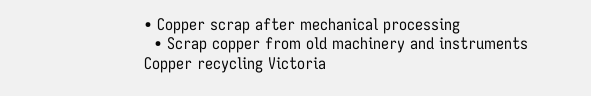• Copper scrap after mechanical processing
  • Scrap copper from old machinery and instruments
Copper recycling Victoria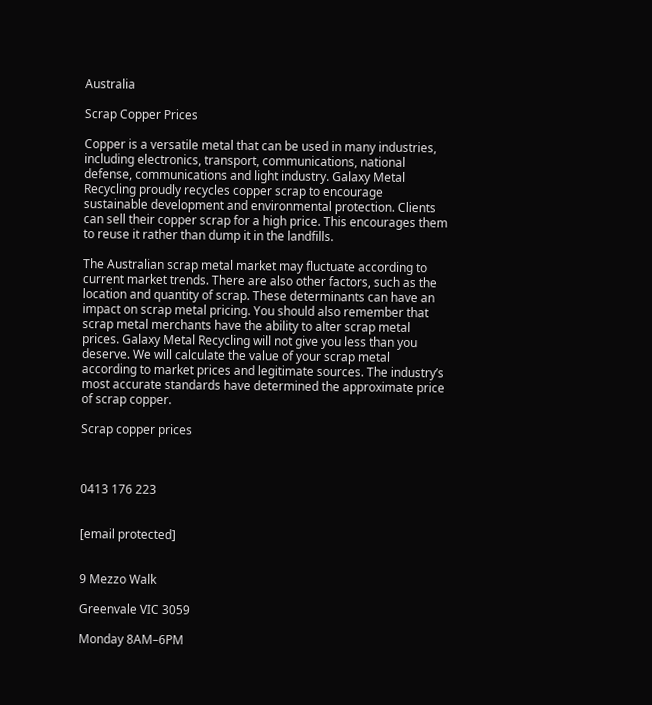Australia

Scrap Copper Prices

Copper is a versatile metal that can be used in many industries, including electronics, transport, communications, national defense, communications and light industry. Galaxy Metal Recycling proudly recycles copper scrap to encourage sustainable development and environmental protection. Clients can sell their copper scrap for a high price. This encourages them to reuse it rather than dump it in the landfills.

The Australian scrap metal market may fluctuate according to current market trends. There are also other factors, such as the location and quantity of scrap. These determinants can have an impact on scrap metal pricing. You should also remember that scrap metal merchants have the ability to alter scrap metal prices. Galaxy Metal Recycling will not give you less than you deserve. We will calculate the value of your scrap metal according to market prices and legitimate sources. The industry’s most accurate standards have determined the approximate price of scrap copper.

Scrap copper prices



0413 176 223


[email protected]


9 Mezzo Walk

Greenvale VIC 3059

Monday 8AM–6PM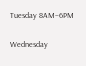Tuesday 8AM–6PM

Wednesday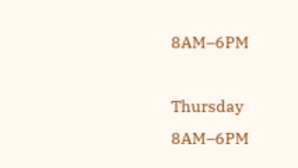8AM–6PM

Thursday 8AM–6PM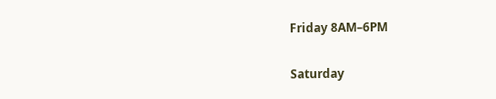Friday 8AM–6PM

Saturday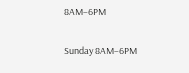8AM–6PM

Sunday 8AM–6PM